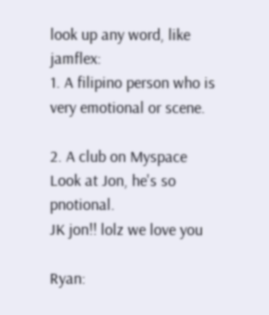look up any word, like jamflex:
1. A filipino person who is very emotional or scene.

2. A club on Myspace
Look at Jon, he's so pnotional.
JK jon!! lolz we love you

Ryan: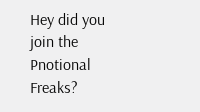Hey did you join the Pnotional Freaks?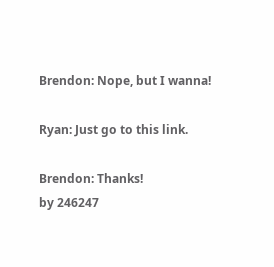Brendon: Nope, but I wanna!

Ryan: Just go to this link.

Brendon: Thanks!
by 246247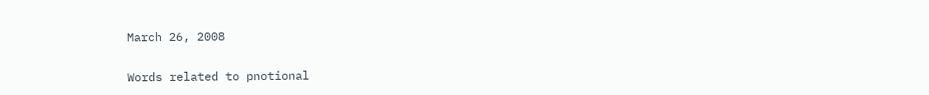March 26, 2008

Words related to pnotional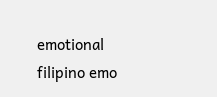emotional filipino emo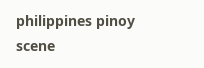philippines pinoy scene